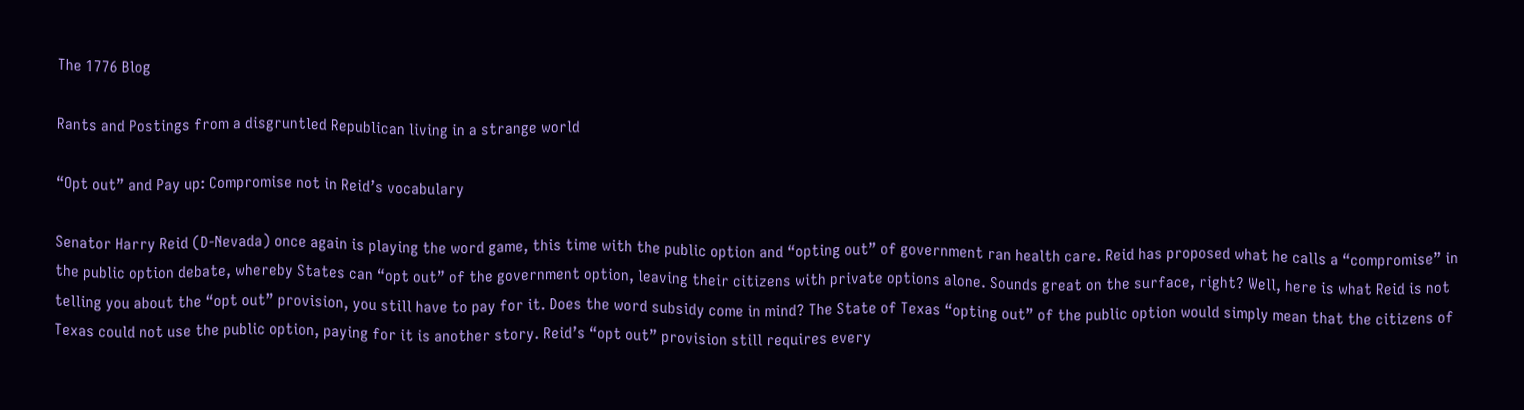The 1776 Blog

Rants and Postings from a disgruntled Republican living in a strange world

“Opt out” and Pay up: Compromise not in Reid’s vocabulary

Senator Harry Reid (D-Nevada) once again is playing the word game, this time with the public option and “opting out” of government ran health care. Reid has proposed what he calls a “compromise” in the public option debate, whereby States can “opt out” of the government option, leaving their citizens with private options alone. Sounds great on the surface, right? Well, here is what Reid is not telling you about the “opt out” provision, you still have to pay for it. Does the word subsidy come in mind? The State of Texas “opting out” of the public option would simply mean that the citizens of Texas could not use the public option, paying for it is another story. Reid’s “opt out” provision still requires every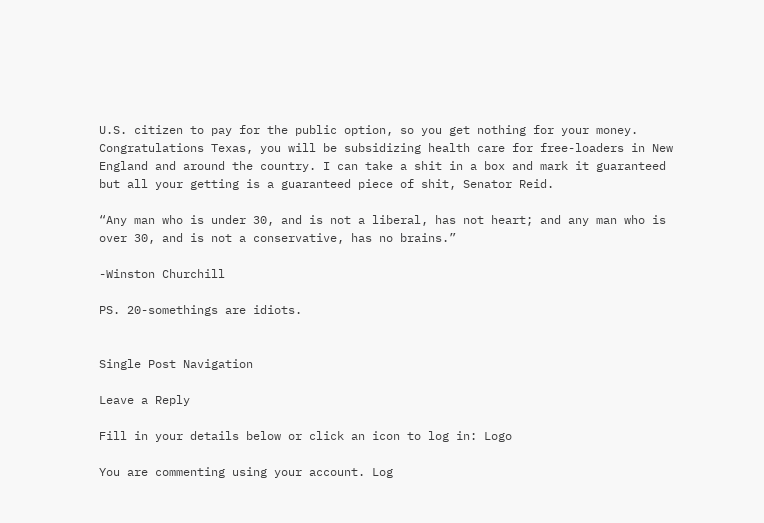U.S. citizen to pay for the public option, so you get nothing for your money. Congratulations Texas, you will be subsidizing health care for free-loaders in New England and around the country. I can take a shit in a box and mark it guaranteed but all your getting is a guaranteed piece of shit, Senator Reid.

“Any man who is under 30, and is not a liberal, has not heart; and any man who is over 30, and is not a conservative, has no brains.”

-Winston Churchill

PS. 20-somethings are idiots.


Single Post Navigation

Leave a Reply

Fill in your details below or click an icon to log in: Logo

You are commenting using your account. Log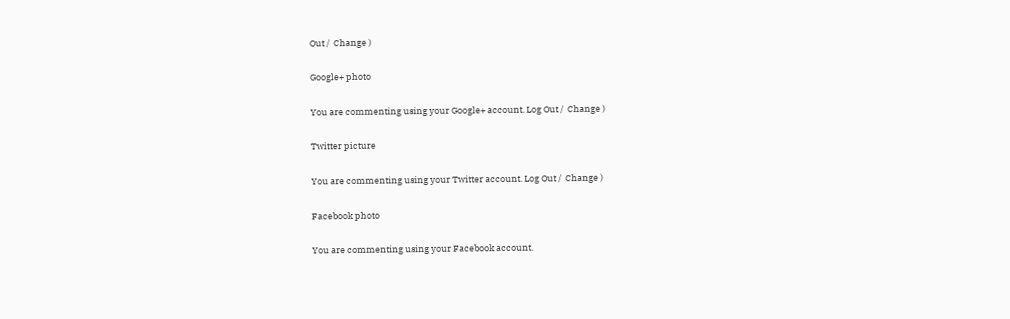Out /  Change )

Google+ photo

You are commenting using your Google+ account. Log Out /  Change )

Twitter picture

You are commenting using your Twitter account. Log Out /  Change )

Facebook photo

You are commenting using your Facebook account.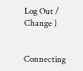Log Out /  Change )


Connecting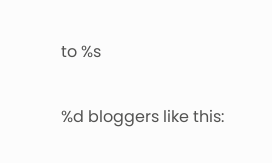to %s

%d bloggers like this: